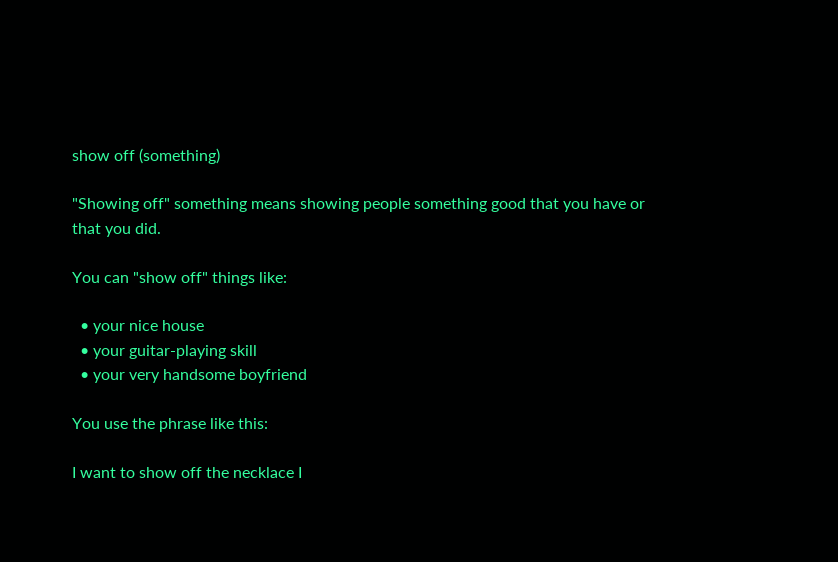show off (something)

"Showing off" something means showing people something good that you have or that you did.

You can "show off" things like:

  • your nice house
  • your guitar-playing skill
  • your very handsome boyfriend

You use the phrase like this:

I want to show off the necklace I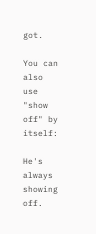got.

You can also use "show off" by itself:

He's always showing off.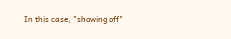In this case, "showing off"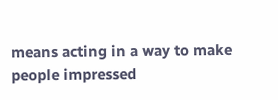means acting in a way to make people impressed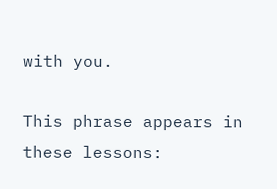with you.

This phrase appears in these lessons: